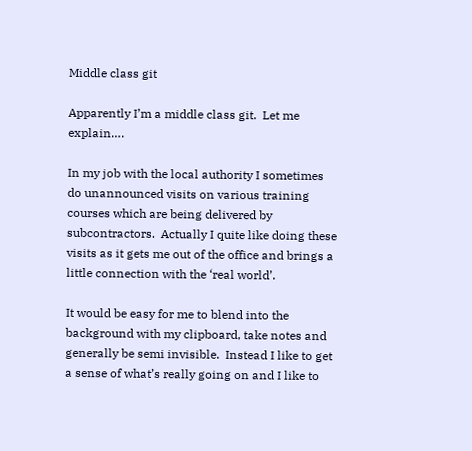Middle class git

Apparently I’m a middle class git.  Let me explain….

In my job with the local authority I sometimes do unannounced visits on various training courses which are being delivered by subcontractors.  Actually I quite like doing these visits as it gets me out of the office and brings a little connection with the ‘real world’.

It would be easy for me to blend into the background with my clipboard, take notes and generally be semi invisible.  Instead I like to get a sense of what’s really going on and I like to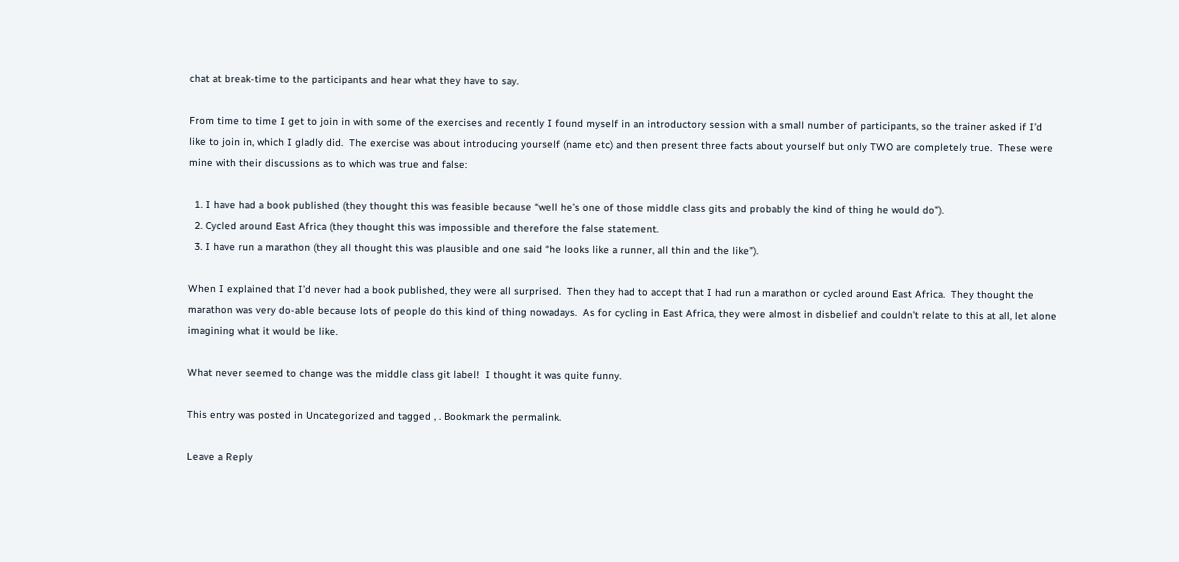chat at break-time to the participants and hear what they have to say.

From time to time I get to join in with some of the exercises and recently I found myself in an introductory session with a small number of participants, so the trainer asked if I’d like to join in, which I gladly did.  The exercise was about introducing yourself (name etc) and then present three facts about yourself but only TWO are completely true.  These were mine with their discussions as to which was true and false:

  1. I have had a book published (they thought this was feasible because “well he’s one of those middle class gits and probably the kind of thing he would do”).
  2. Cycled around East Africa (they thought this was impossible and therefore the false statement.
  3. I have run a marathon (they all thought this was plausible and one said “he looks like a runner, all thin and the like”).

When I explained that I’d never had a book published, they were all surprised.  Then they had to accept that I had run a marathon or cycled around East Africa.  They thought the marathon was very do-able because lots of people do this kind of thing nowadays.  As for cycling in East Africa, they were almost in disbelief and couldn’t relate to this at all, let alone imagining what it would be like.

What never seemed to change was the middle class git label!  I thought it was quite funny.

This entry was posted in Uncategorized and tagged , . Bookmark the permalink.

Leave a Reply